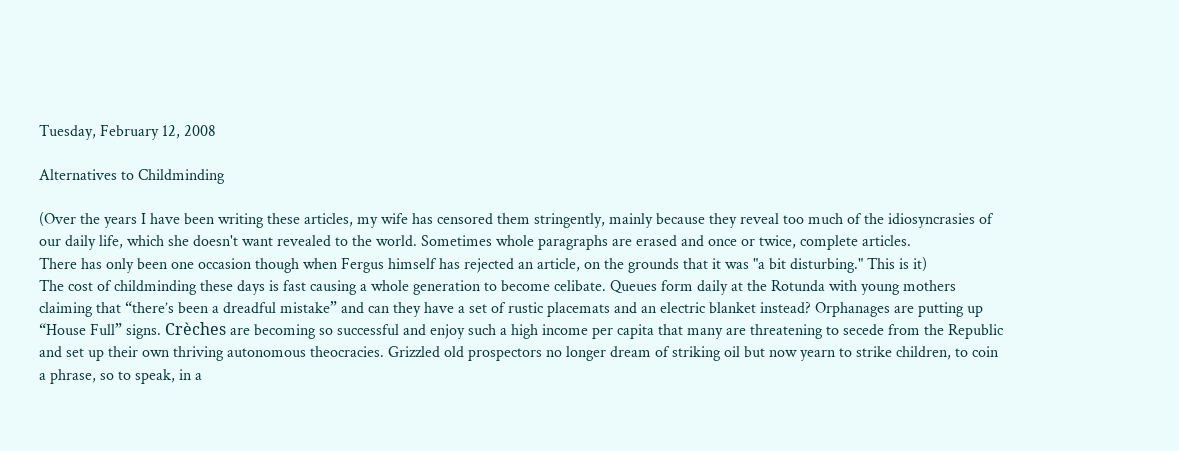Tuesday, February 12, 2008

Alternatives to Childminding

(Over the years I have been writing these articles, my wife has censored them stringently, mainly because they reveal too much of the idiosyncrasies of our daily life, which she doesn't want revealed to the world. Sometimes whole paragraphs are erased and once or twice, complete articles.
There has only been one occasion though when Fergus himself has rejected an article, on the grounds that it was "a bit disturbing." This is it)
The cost of childminding these days is fast causing a whole generation to become celibate. Queues form daily at the Rotunda with young mothers claiming that “there’s been a dreadful mistake” and can they have a set of rustic placemats and an electric blanket instead? Orphanages are putting up “House Full” signs. Crèches are becoming so successful and enjoy such a high income per capita that many are threatening to secede from the Republic and set up their own thriving autonomous theocracies. Grizzled old prospectors no longer dream of striking oil but now yearn to strike children, to coin a phrase, so to speak, in a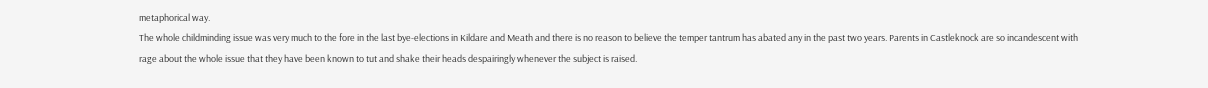metaphorical way.
The whole childminding issue was very much to the fore in the last bye-elections in Kildare and Meath and there is no reason to believe the temper tantrum has abated any in the past two years. Parents in Castleknock are so incandescent with rage about the whole issue that they have been known to tut and shake their heads despairingly whenever the subject is raised.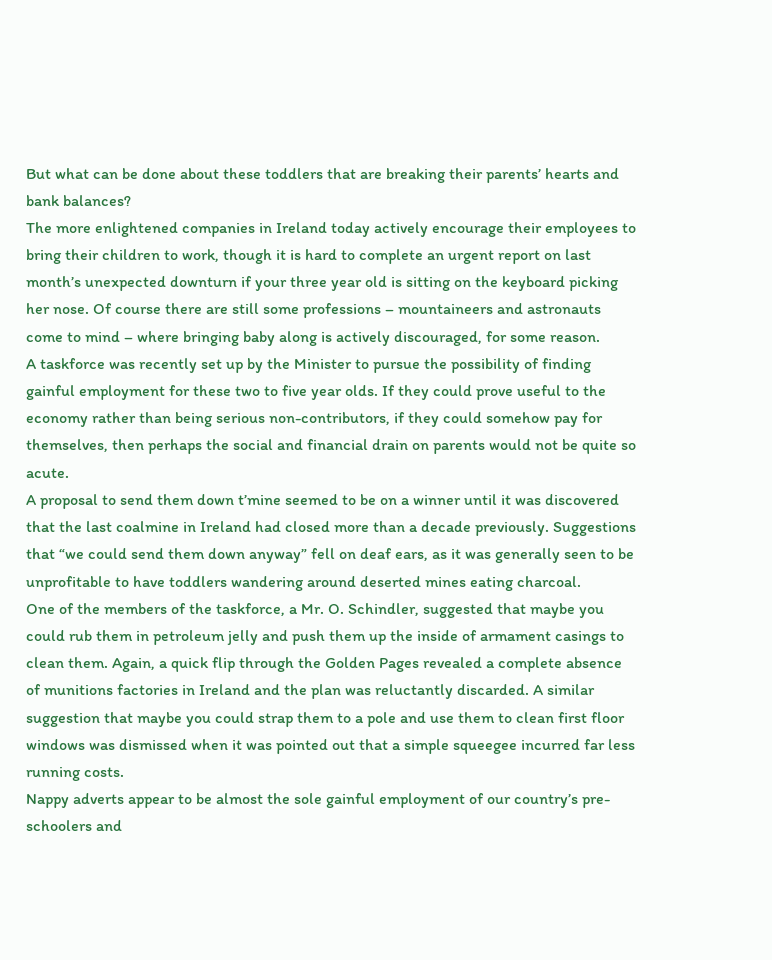But what can be done about these toddlers that are breaking their parents’ hearts and bank balances?
The more enlightened companies in Ireland today actively encourage their employees to bring their children to work, though it is hard to complete an urgent report on last month’s unexpected downturn if your three year old is sitting on the keyboard picking her nose. Of course there are still some professions – mountaineers and astronauts come to mind – where bringing baby along is actively discouraged, for some reason.
A taskforce was recently set up by the Minister to pursue the possibility of finding gainful employment for these two to five year olds. If they could prove useful to the economy rather than being serious non-contributors, if they could somehow pay for themselves, then perhaps the social and financial drain on parents would not be quite so acute.
A proposal to send them down t’mine seemed to be on a winner until it was discovered that the last coalmine in Ireland had closed more than a decade previously. Suggestions that “we could send them down anyway” fell on deaf ears, as it was generally seen to be unprofitable to have toddlers wandering around deserted mines eating charcoal.
One of the members of the taskforce, a Mr. O. Schindler, suggested that maybe you could rub them in petroleum jelly and push them up the inside of armament casings to clean them. Again, a quick flip through the Golden Pages revealed a complete absence of munitions factories in Ireland and the plan was reluctantly discarded. A similar suggestion that maybe you could strap them to a pole and use them to clean first floor windows was dismissed when it was pointed out that a simple squeegee incurred far less running costs.
Nappy adverts appear to be almost the sole gainful employment of our country’s pre-schoolers and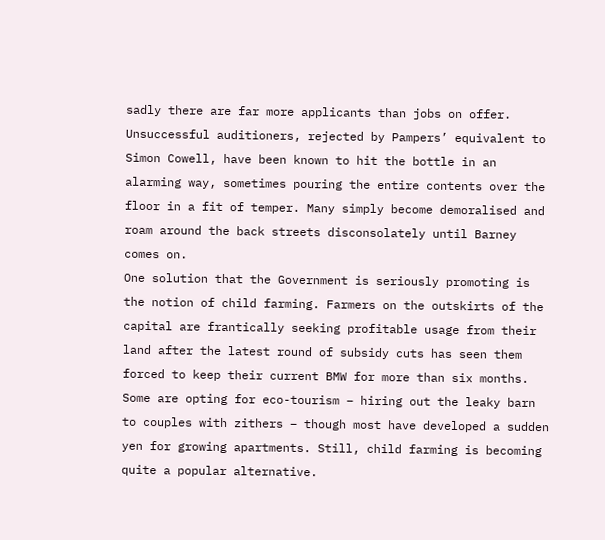sadly there are far more applicants than jobs on offer. Unsuccessful auditioners, rejected by Pampers’ equivalent to Simon Cowell, have been known to hit the bottle in an alarming way, sometimes pouring the entire contents over the floor in a fit of temper. Many simply become demoralised and roam around the back streets disconsolately until Barney comes on.
One solution that the Government is seriously promoting is the notion of child farming. Farmers on the outskirts of the capital are frantically seeking profitable usage from their land after the latest round of subsidy cuts has seen them forced to keep their current BMW for more than six months. Some are opting for eco-tourism – hiring out the leaky barn to couples with zithers – though most have developed a sudden yen for growing apartments. Still, child farming is becoming quite a popular alternative.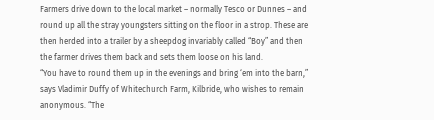Farmers drive down to the local market – normally Tesco or Dunnes – and round up all the stray youngsters sitting on the floor in a strop. These are then herded into a trailer by a sheepdog invariably called “Boy” and then the farmer drives them back and sets them loose on his land.
“You have to round them up in the evenings and bring ‘em into the barn,” says Vladimir Duffy of Whitechurch Farm, Kilbride, who wishes to remain anonymous. “The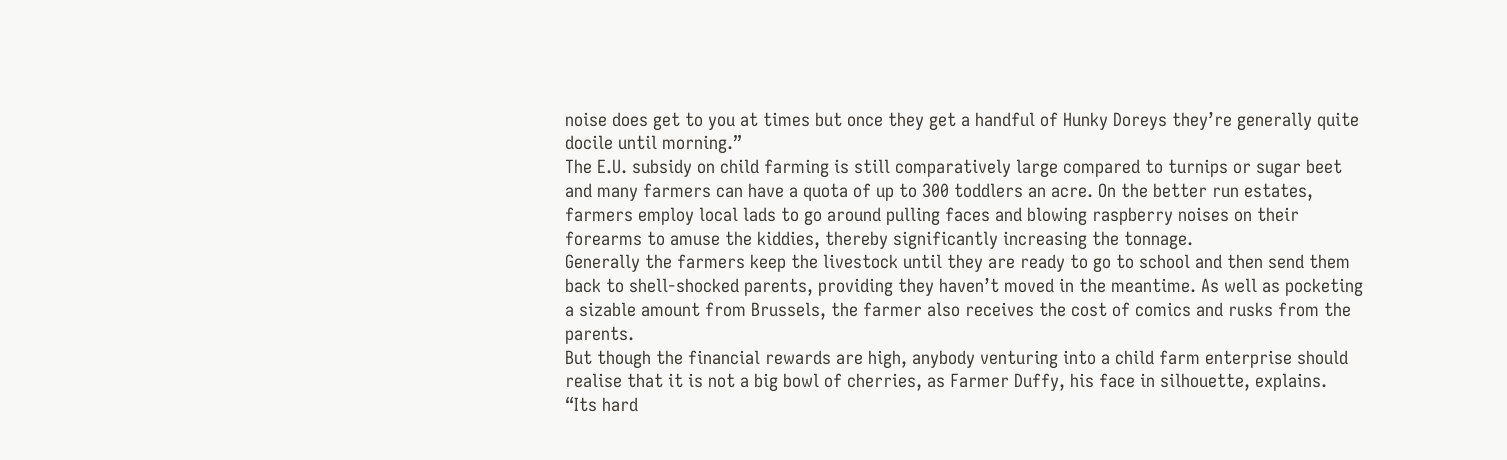noise does get to you at times but once they get a handful of Hunky Doreys they’re generally quite docile until morning.”
The E.U. subsidy on child farming is still comparatively large compared to turnips or sugar beet and many farmers can have a quota of up to 300 toddlers an acre. On the better run estates, farmers employ local lads to go around pulling faces and blowing raspberry noises on their forearms to amuse the kiddies, thereby significantly increasing the tonnage.
Generally the farmers keep the livestock until they are ready to go to school and then send them back to shell-shocked parents, providing they haven’t moved in the meantime. As well as pocketing a sizable amount from Brussels, the farmer also receives the cost of comics and rusks from the parents.
But though the financial rewards are high, anybody venturing into a child farm enterprise should realise that it is not a big bowl of cherries, as Farmer Duffy, his face in silhouette, explains.
“Its hard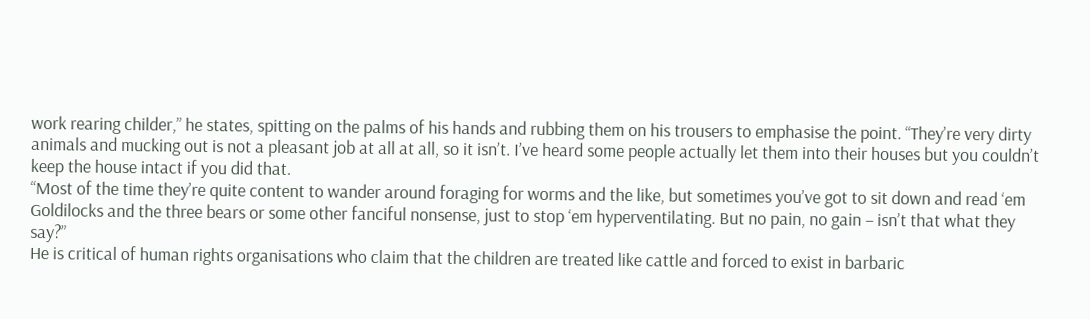work rearing childer,” he states, spitting on the palms of his hands and rubbing them on his trousers to emphasise the point. “They’re very dirty animals and mucking out is not a pleasant job at all at all, so it isn’t. I’ve heard some people actually let them into their houses but you couldn’t keep the house intact if you did that.
“Most of the time they’re quite content to wander around foraging for worms and the like, but sometimes you’ve got to sit down and read ‘em Goldilocks and the three bears or some other fanciful nonsense, just to stop ‘em hyperventilating. But no pain, no gain – isn’t that what they say?”
He is critical of human rights organisations who claim that the children are treated like cattle and forced to exist in barbaric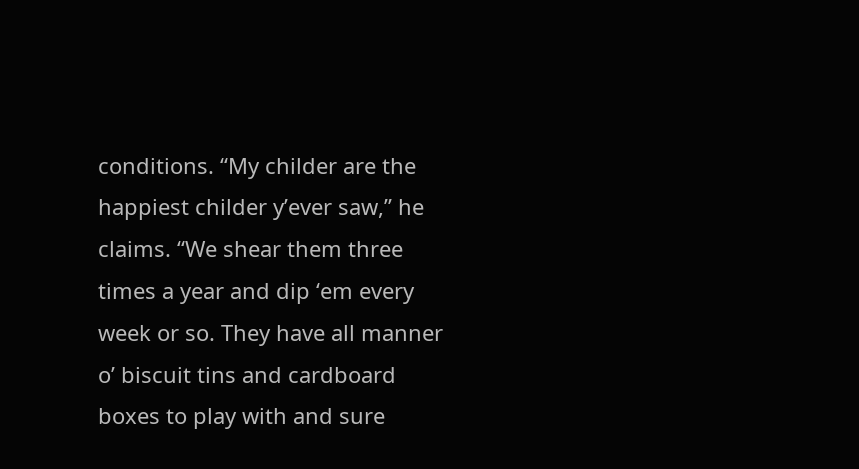conditions. “My childer are the happiest childer y’ever saw,” he claims. “We shear them three times a year and dip ‘em every week or so. They have all manner o’ biscuit tins and cardboard boxes to play with and sure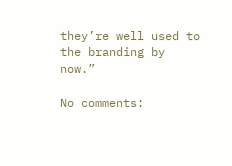they’re well used to the branding by now.”

No comments: